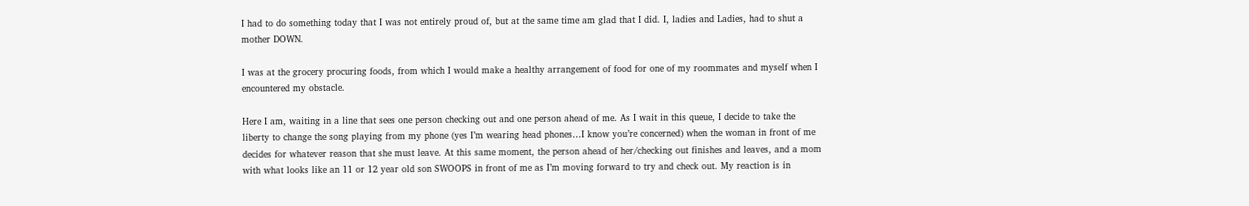I had to do something today that I was not entirely proud of, but at the same time am glad that I did. I, ladies and Ladies, had to shut a mother DOWN.

I was at the grocery procuring foods, from which I would make a healthy arrangement of food for one of my roommates and myself when I encountered my obstacle.

Here I am, waiting in a line that sees one person checking out and one person ahead of me. As I wait in this queue, I decide to take the liberty to change the song playing from my phone (yes I’m wearing head phones…I know you’re concerned) when the woman in front of me decides for whatever reason that she must leave. At this same moment, the person ahead of her/checking out finishes and leaves, and a mom with what looks like an 11 or 12 year old son SWOOPS in front of me as I’m moving forward to try and check out. My reaction is in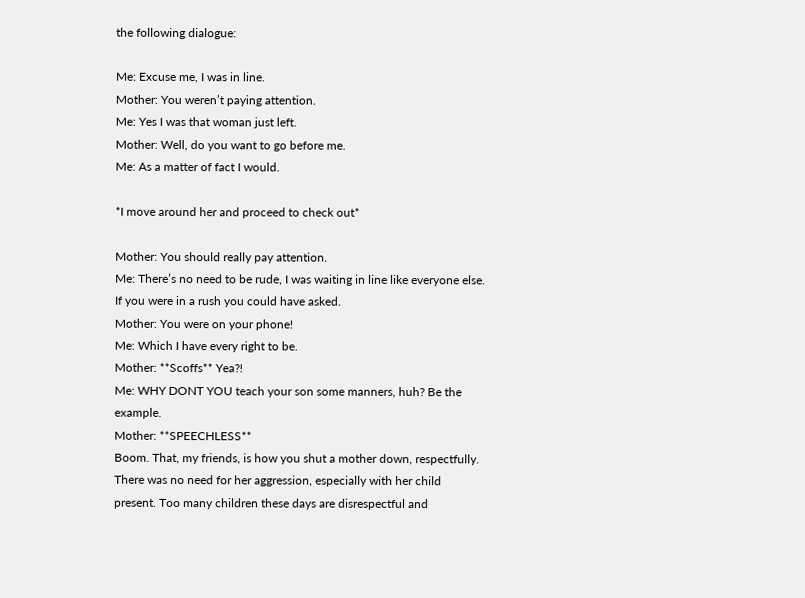the following dialogue:

Me: Excuse me, I was in line.
Mother: You weren’t paying attention.
Me: Yes I was that woman just left.
Mother: Well, do you want to go before me.
Me: As a matter of fact I would.

*I move around her and proceed to check out*

Mother: You should really pay attention.
Me: There’s no need to be rude, I was waiting in line like everyone else. If you were in a rush you could have asked.
Mother: You were on your phone!
Me: Which I have every right to be.
Mother: **Scoffs** Yea?!
Me: WHY DONT YOU teach your son some manners, huh? Be the example.
Mother: **SPEECHLESS**
Boom. That, my friends, is how you shut a mother down, respectfully. There was no need for her aggression, especially with her child present. Too many children these days are disrespectful and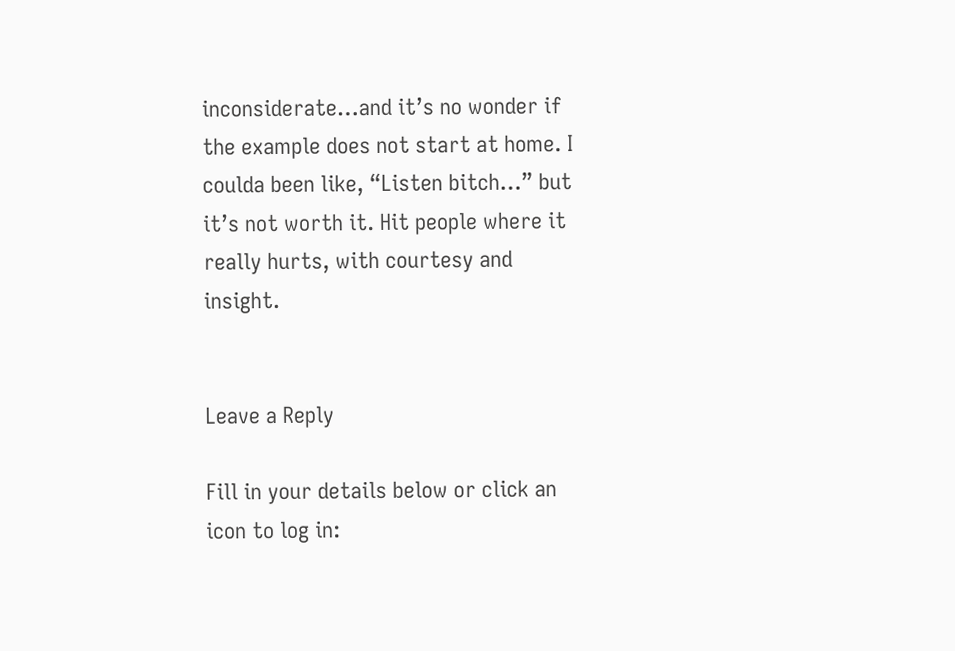inconsiderate…and it’s no wonder if the example does not start at home. I coulda been like, “Listen bitch…” but it’s not worth it. Hit people where it really hurts, with courtesy and insight.


Leave a Reply

Fill in your details below or click an icon to log in: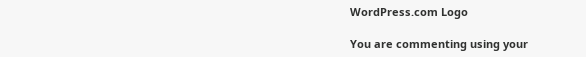WordPress.com Logo

You are commenting using your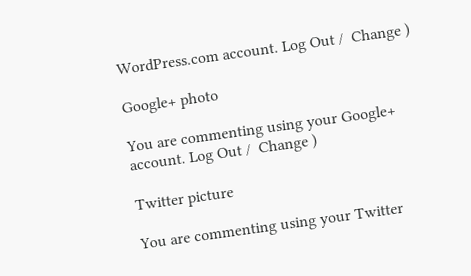WordPress.com account. Log Out /  Change )

Google+ photo

You are commenting using your Google+ account. Log Out /  Change )

Twitter picture

You are commenting using your Twitter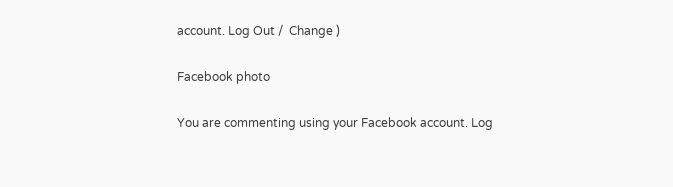account. Log Out /  Change )

Facebook photo

You are commenting using your Facebook account. Log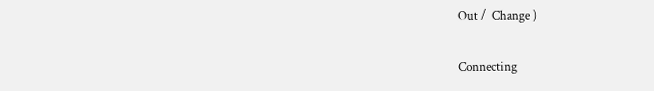Out /  Change )


Connecting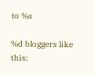to %s

%d bloggers like this: